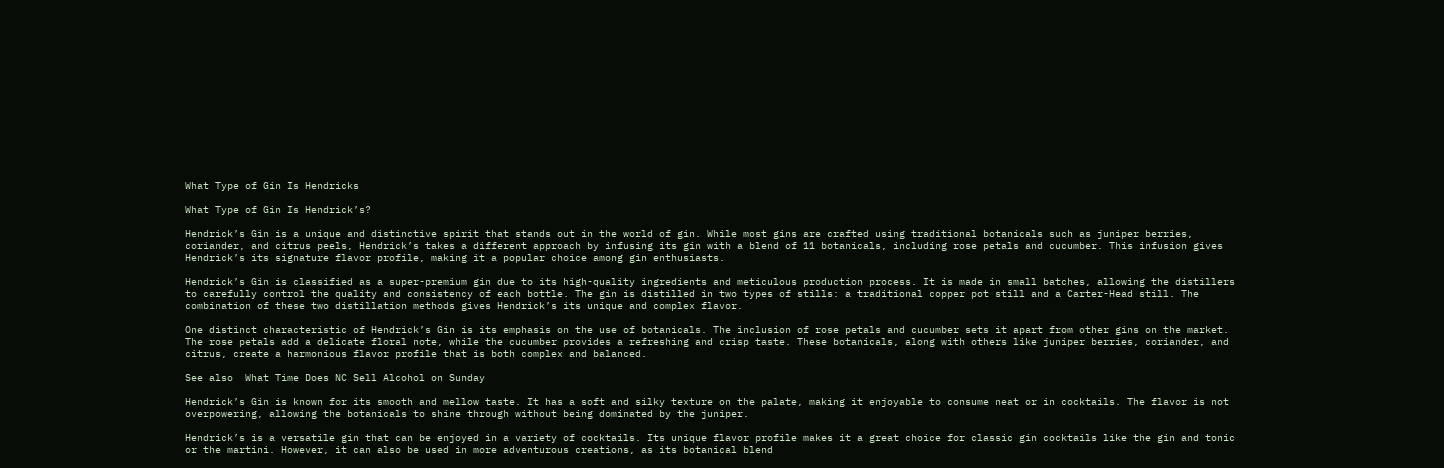What Type of Gin Is Hendricks

What Type of Gin Is Hendrick’s?

Hendrick’s Gin is a unique and distinctive spirit that stands out in the world of gin. While most gins are crafted using traditional botanicals such as juniper berries, coriander, and citrus peels, Hendrick’s takes a different approach by infusing its gin with a blend of 11 botanicals, including rose petals and cucumber. This infusion gives Hendrick’s its signature flavor profile, making it a popular choice among gin enthusiasts.

Hendrick’s Gin is classified as a super-premium gin due to its high-quality ingredients and meticulous production process. It is made in small batches, allowing the distillers to carefully control the quality and consistency of each bottle. The gin is distilled in two types of stills: a traditional copper pot still and a Carter-Head still. The combination of these two distillation methods gives Hendrick’s its unique and complex flavor.

One distinct characteristic of Hendrick’s Gin is its emphasis on the use of botanicals. The inclusion of rose petals and cucumber sets it apart from other gins on the market. The rose petals add a delicate floral note, while the cucumber provides a refreshing and crisp taste. These botanicals, along with others like juniper berries, coriander, and citrus, create a harmonious flavor profile that is both complex and balanced.

See also  What Time Does NC Sell Alcohol on Sunday

Hendrick’s Gin is known for its smooth and mellow taste. It has a soft and silky texture on the palate, making it enjoyable to consume neat or in cocktails. The flavor is not overpowering, allowing the botanicals to shine through without being dominated by the juniper.

Hendrick’s is a versatile gin that can be enjoyed in a variety of cocktails. Its unique flavor profile makes it a great choice for classic gin cocktails like the gin and tonic or the martini. However, it can also be used in more adventurous creations, as its botanical blend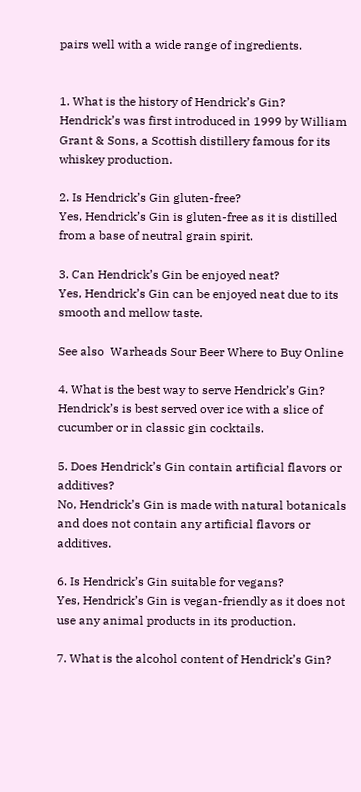pairs well with a wide range of ingredients.


1. What is the history of Hendrick’s Gin?
Hendrick’s was first introduced in 1999 by William Grant & Sons, a Scottish distillery famous for its whiskey production.

2. Is Hendrick’s Gin gluten-free?
Yes, Hendrick’s Gin is gluten-free as it is distilled from a base of neutral grain spirit.

3. Can Hendrick’s Gin be enjoyed neat?
Yes, Hendrick’s Gin can be enjoyed neat due to its smooth and mellow taste.

See also  Warheads Sour Beer Where to Buy Online

4. What is the best way to serve Hendrick’s Gin?
Hendrick’s is best served over ice with a slice of cucumber or in classic gin cocktails.

5. Does Hendrick’s Gin contain artificial flavors or additives?
No, Hendrick’s Gin is made with natural botanicals and does not contain any artificial flavors or additives.

6. Is Hendrick’s Gin suitable for vegans?
Yes, Hendrick’s Gin is vegan-friendly as it does not use any animal products in its production.

7. What is the alcohol content of Hendrick’s Gin?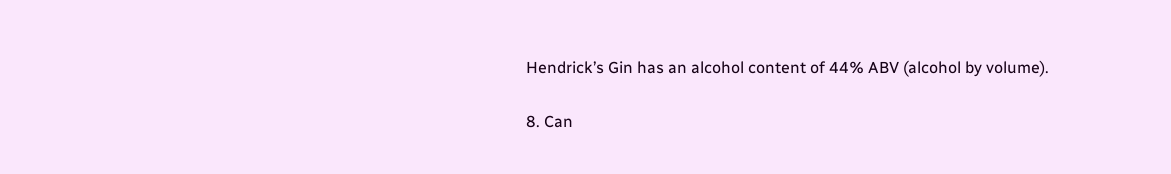Hendrick’s Gin has an alcohol content of 44% ABV (alcohol by volume).

8. Can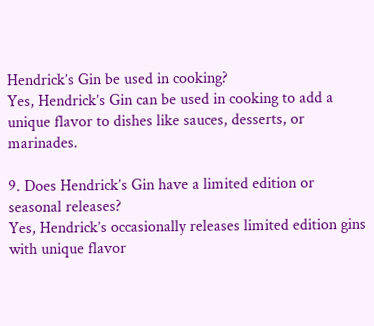Hendrick’s Gin be used in cooking?
Yes, Hendrick’s Gin can be used in cooking to add a unique flavor to dishes like sauces, desserts, or marinades.

9. Does Hendrick’s Gin have a limited edition or seasonal releases?
Yes, Hendrick’s occasionally releases limited edition gins with unique flavor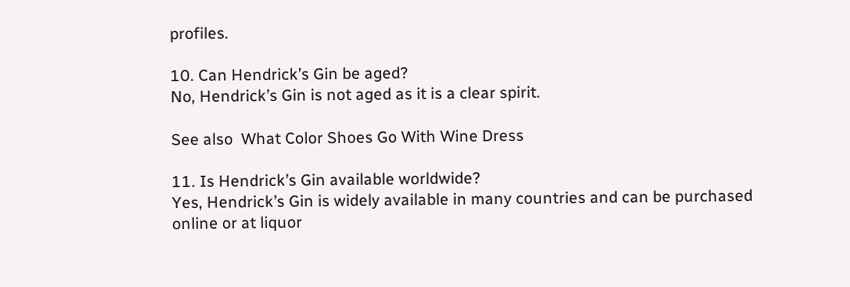profiles.

10. Can Hendrick’s Gin be aged?
No, Hendrick’s Gin is not aged as it is a clear spirit.

See also  What Color Shoes Go With Wine Dress

11. Is Hendrick’s Gin available worldwide?
Yes, Hendrick’s Gin is widely available in many countries and can be purchased online or at liquor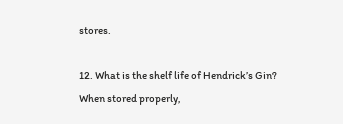stores.

12. What is the shelf life of Hendrick’s Gin?
When stored properly,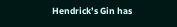Hendrick’s Gin has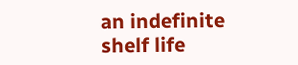an indefinite shelf life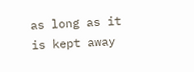as long as it is kept away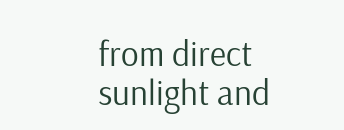from direct sunlight and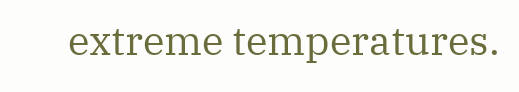extreme temperatures.